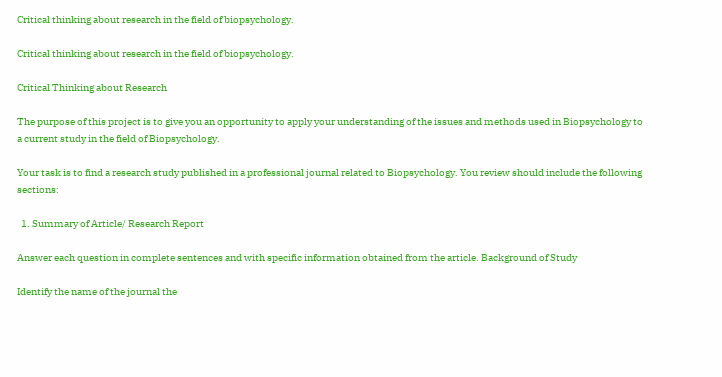Critical thinking about research in the field of biopsychology.

Critical thinking about research in the field of biopsychology.

Critical Thinking about Research

The purpose of this project is to give you an opportunity to apply your understanding of the issues and methods used in Biopsychology to a current study in the field of Biopsychology.

Your task is to find a research study published in a professional journal related to Biopsychology. You review should include the following sections:

  1. Summary of Article/ Research Report

Answer each question in complete sentences and with specific information obtained from the article. Background of Study

Identify the name of the journal the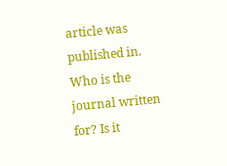article was published in. Who is the journal written for? Is it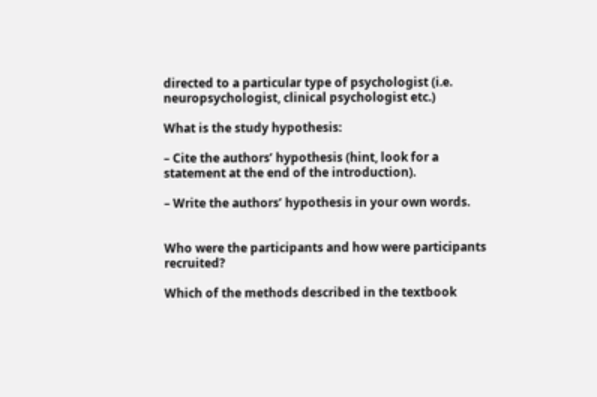directed to a particular type of psychologist (i.e. neuropsychologist, clinical psychologist etc.)

What is the study hypothesis:

– Cite the authors’ hypothesis (hint, look for a statement at the end of the introduction).

– Write the authors’ hypothesis in your own words.


Who were the participants and how were participants recruited?

Which of the methods described in the textbook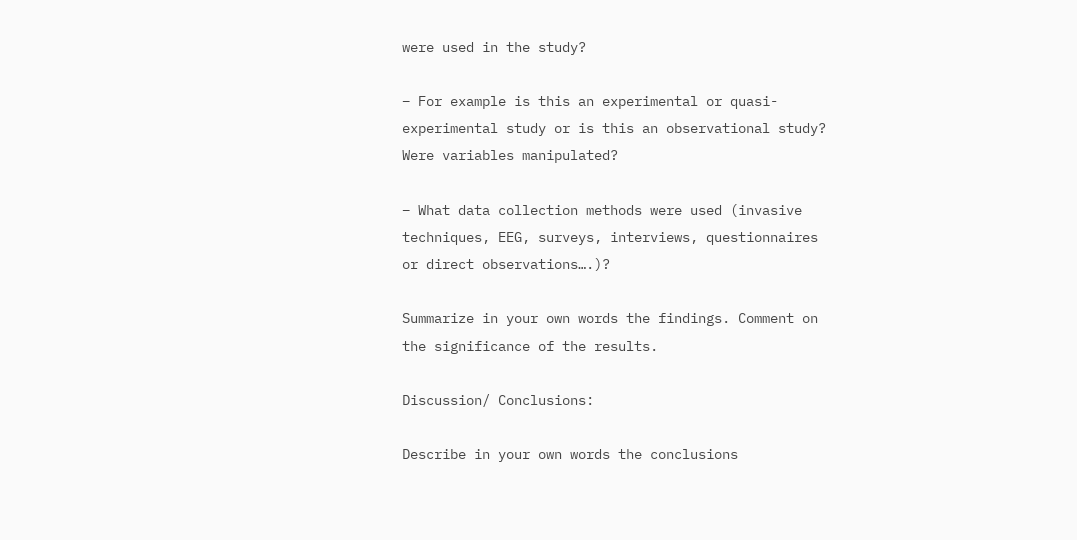were used in the study?

– For example is this an experimental or quasi-experimental study or is this an observational study? Were variables manipulated?

– What data collection methods were used (invasive techniques, EEG, surveys, interviews, questionnaires or direct observations….)?

Summarize in your own words the findings. Comment on the significance of the results.

Discussion/ Conclusions:

Describe in your own words the conclusions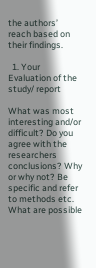the authors’ reach based on their findings.

  1. Your Evaluation of the study/ report

What was most interesting and/or difficult? Do you agree with the researchers conclusions? Why or why not? Be specific and refer to methods etc. What are possible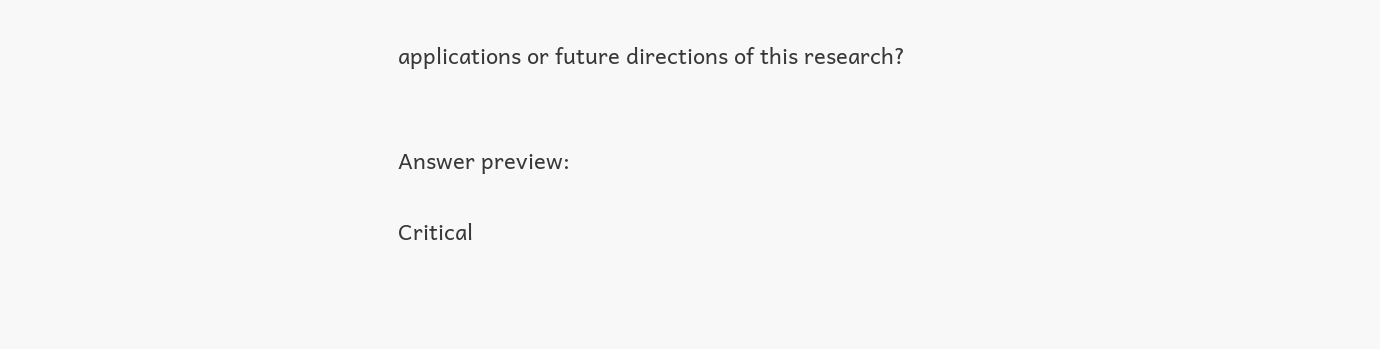applications or future directions of this research?


Answer preview:

Critical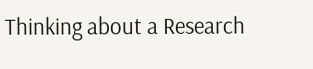Thinking about a Research